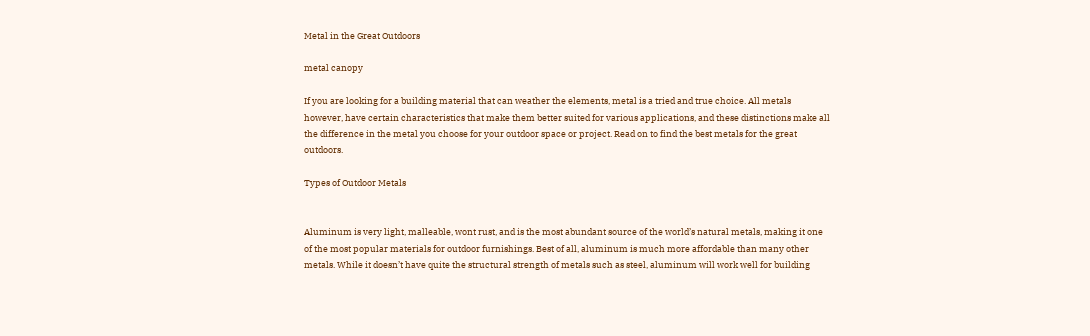Metal in the Great Outdoors

metal canopy

If you are looking for a building material that can weather the elements, metal is a tried and true choice. All metals however, have certain characteristics that make them better suited for various applications, and these distinctions make all the difference in the metal you choose for your outdoor space or project. Read on to find the best metals for the great outdoors.

Types of Outdoor Metals


Aluminum is very light, malleable, wont rust, and is the most abundant source of the world’s natural metals, making it one of the most popular materials for outdoor furnishings. Best of all, aluminum is much more affordable than many other metals. While it doesn’t have quite the structural strength of metals such as steel, aluminum will work well for building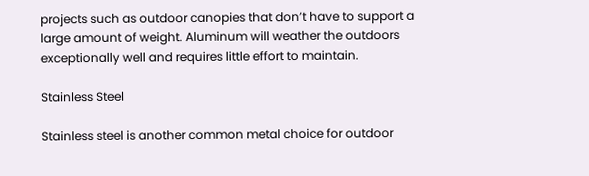projects such as outdoor canopies that don’t have to support a large amount of weight. Aluminum will weather the outdoors exceptionally well and requires little effort to maintain.

Stainless Steel

Stainless steel is another common metal choice for outdoor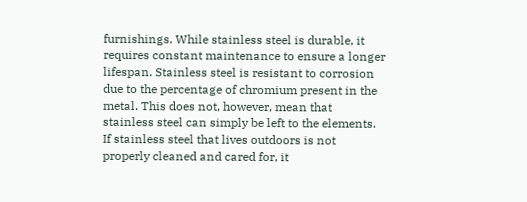furnishings. While stainless steel is durable, it requires constant maintenance to ensure a longer lifespan. Stainless steel is resistant to corrosion due to the percentage of chromium present in the metal. This does not, however, mean that stainless steel can simply be left to the elements. If stainless steel that lives outdoors is not properly cleaned and cared for, it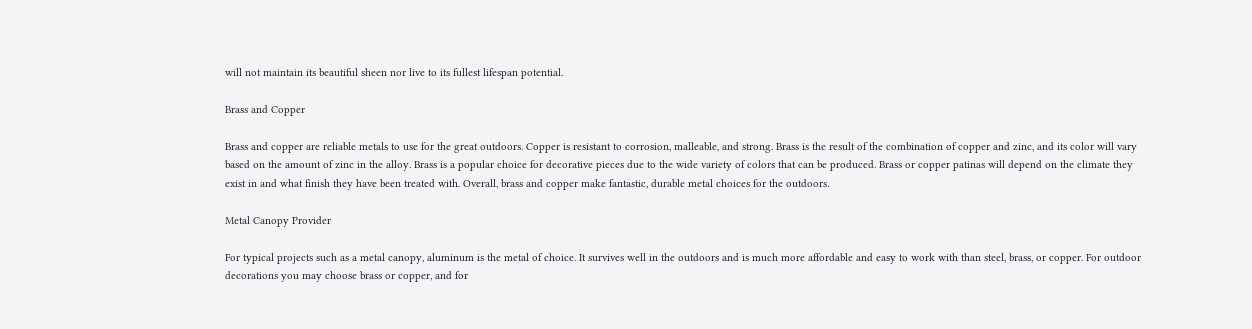will not maintain its beautiful sheen nor live to its fullest lifespan potential.

Brass and Copper

Brass and copper are reliable metals to use for the great outdoors. Copper is resistant to corrosion, malleable, and strong. Brass is the result of the combination of copper and zinc, and its color will vary based on the amount of zinc in the alloy. Brass is a popular choice for decorative pieces due to the wide variety of colors that can be produced. Brass or copper patinas will depend on the climate they exist in and what finish they have been treated with. Overall, brass and copper make fantastic, durable metal choices for the outdoors.

Metal Canopy Provider

For typical projects such as a metal canopy, aluminum is the metal of choice. It survives well in the outdoors and is much more affordable and easy to work with than steel, brass, or copper. For outdoor decorations you may choose brass or copper, and for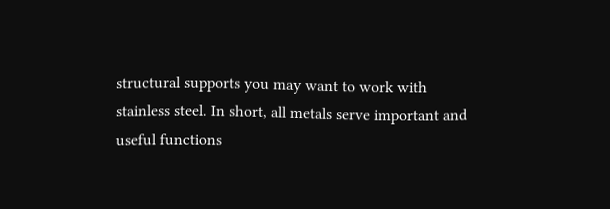structural supports you may want to work with stainless steel. In short, all metals serve important and useful functions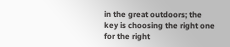in the great outdoors; the key is choosing the right one for the right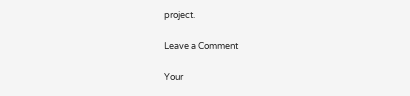project.

Leave a Comment

Your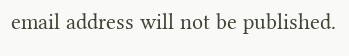email address will not be published.